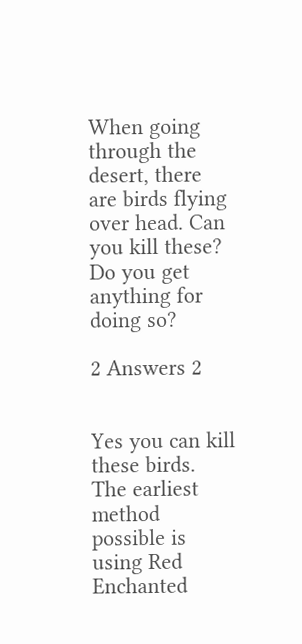When going through the desert, there are birds flying over head. Can you kill these? Do you get anything for doing so?

2 Answers 2


Yes you can kill these birds. The earliest method possible is using Red Enchanted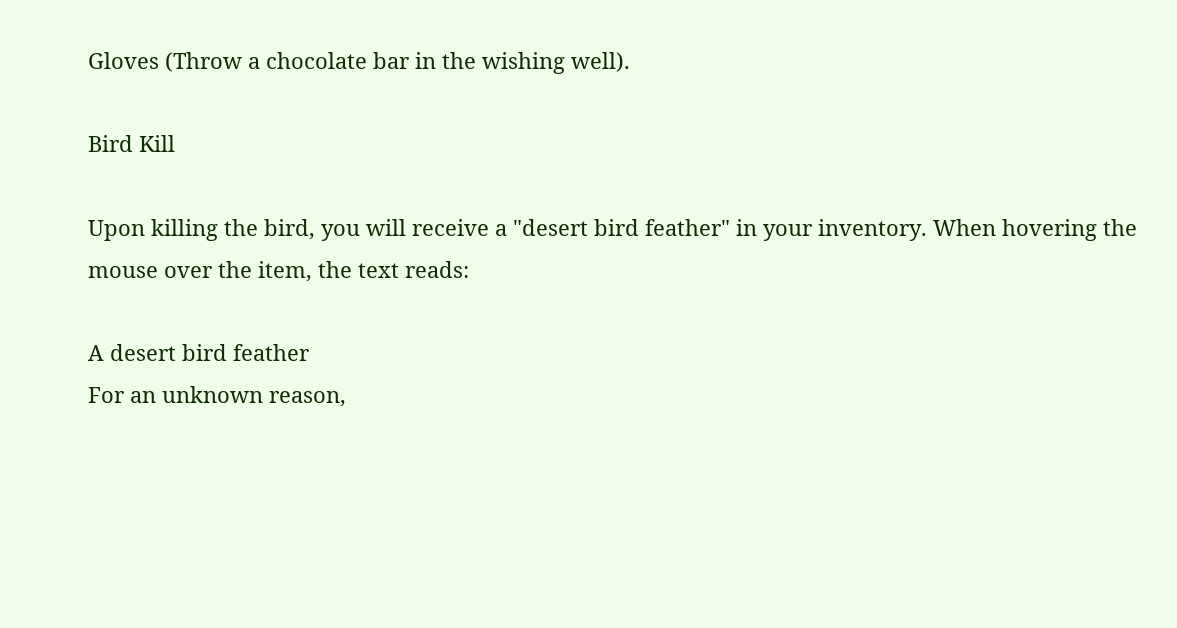Gloves (Throw a chocolate bar in the wishing well).

Bird Kill

Upon killing the bird, you will receive a "desert bird feather" in your inventory. When hovering the mouse over the item, the text reads:

A desert bird feather
For an unknown reason,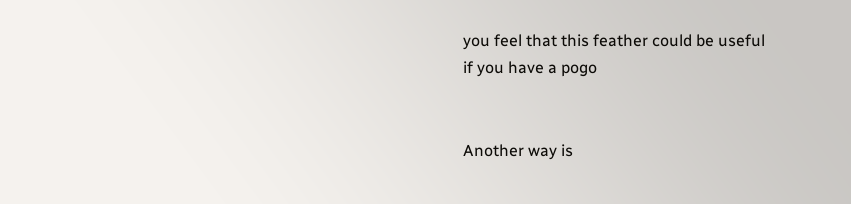you feel that this feather could be useful
if you have a pogo


Another way is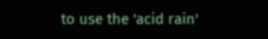to use the 'acid rain'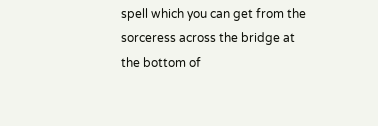spell which you can get from the sorceress across the bridge at the bottom of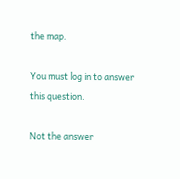the map.

You must log in to answer this question.

Not the answer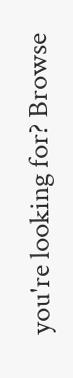you're looking for? Browse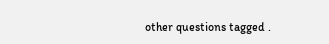other questions tagged .